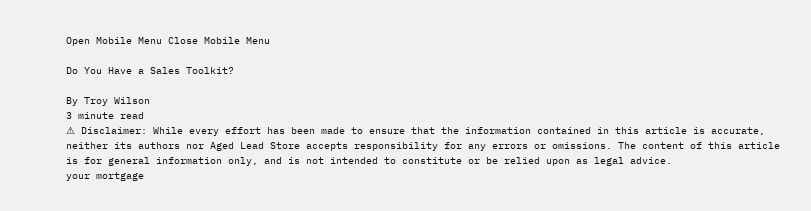Open Mobile Menu Close Mobile Menu

Do You Have a Sales Toolkit?

By Troy Wilson
3 minute read
⚠ Disclaimer: While every effort has been made to ensure that the information contained in this article is accurate, neither its authors nor Aged Lead Store accepts responsibility for any errors or omissions. The content of this article is for general information only, and is not intended to constitute or be relied upon as legal advice.
your mortgage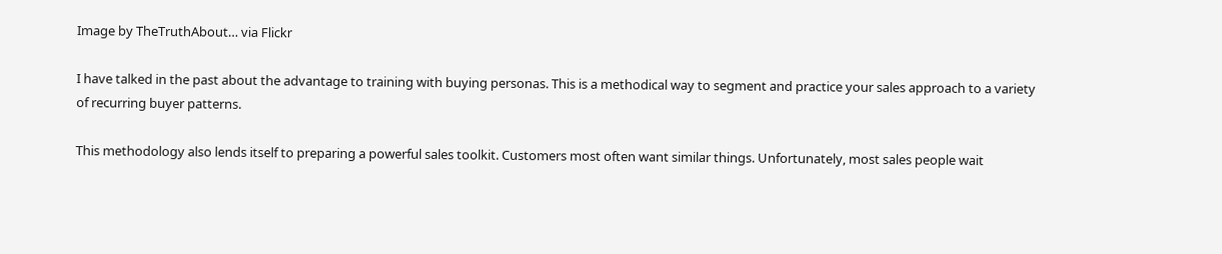Image by TheTruthAbout… via Flickr

I have talked in the past about the advantage to training with buying personas. This is a methodical way to segment and practice your sales approach to a variety of recurring buyer patterns.

This methodology also lends itself to preparing a powerful sales toolkit. Customers most often want similar things. Unfortunately, most sales people wait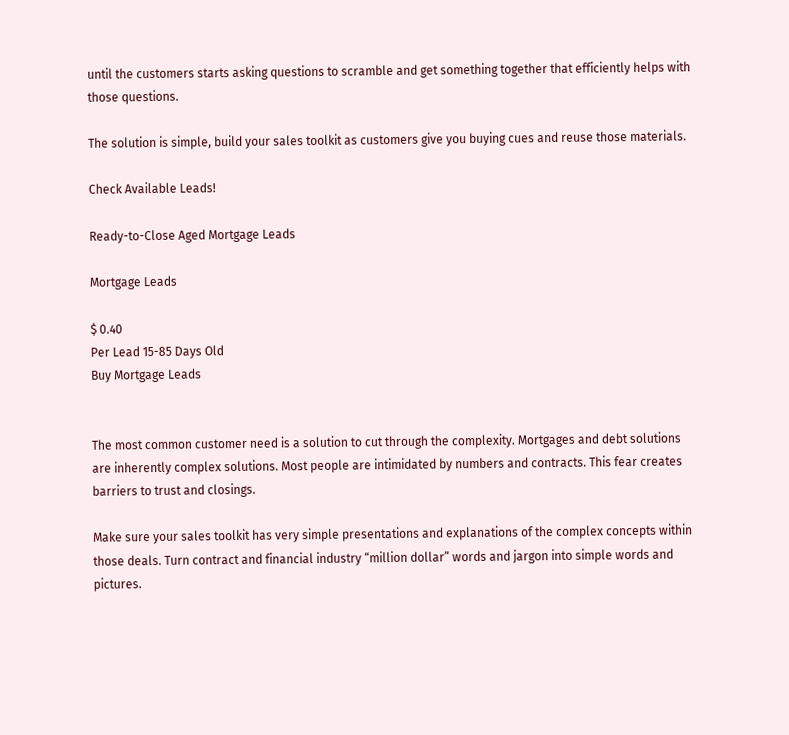until the customers starts asking questions to scramble and get something together that efficiently helps with those questions.

The solution is simple, build your sales toolkit as customers give you buying cues and reuse those materials.

Check Available Leads!

Ready-to-Close Aged Mortgage Leads

Mortgage Leads

$ 0.40
Per Lead 15-85 Days Old
Buy Mortgage Leads


The most common customer need is a solution to cut through the complexity. Mortgages and debt solutions are inherently complex solutions. Most people are intimidated by numbers and contracts. This fear creates barriers to trust and closings.

Make sure your sales toolkit has very simple presentations and explanations of the complex concepts within those deals. Turn contract and financial industry “million dollar” words and jargon into simple words and pictures.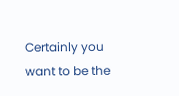Certainly you want to be the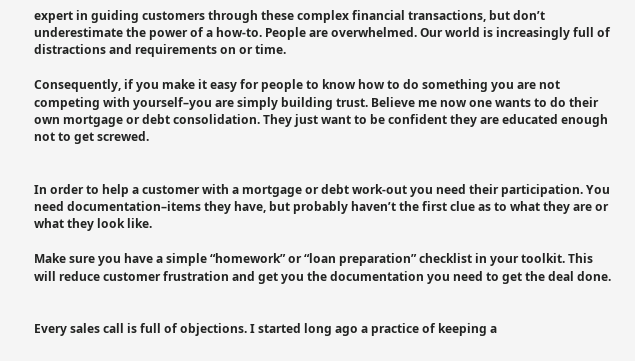expert in guiding customers through these complex financial transactions, but don’t underestimate the power of a how-to. People are overwhelmed. Our world is increasingly full of distractions and requirements on or time.

Consequently, if you make it easy for people to know how to do something you are not competing with yourself–you are simply building trust. Believe me now one wants to do their own mortgage or debt consolidation. They just want to be confident they are educated enough not to get screwed.


In order to help a customer with a mortgage or debt work-out you need their participation. You need documentation–items they have, but probably haven’t the first clue as to what they are or what they look like.

Make sure you have a simple “homework” or “loan preparation” checklist in your toolkit. This will reduce customer frustration and get you the documentation you need to get the deal done.


Every sales call is full of objections. I started long ago a practice of keeping a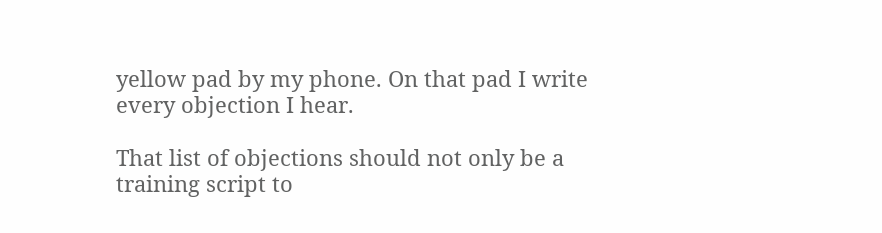yellow pad by my phone. On that pad I write every objection I hear.

That list of objections should not only be a training script to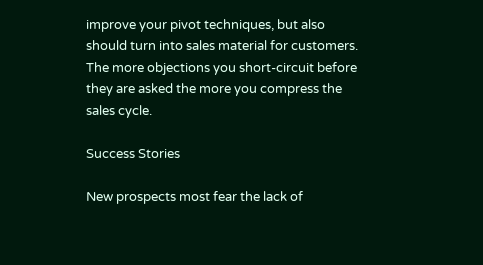improve your pivot techniques, but also should turn into sales material for customers. The more objections you short-circuit before they are asked the more you compress the sales cycle.

Success Stories

New prospects most fear the lack of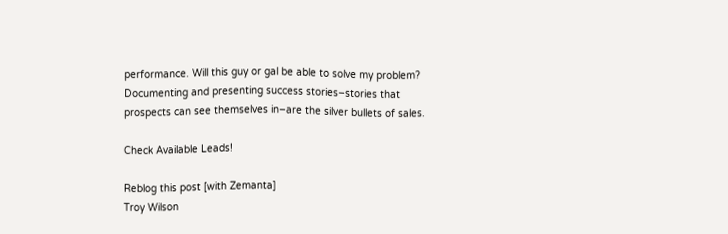performance. Will this guy or gal be able to solve my problem? Documenting and presenting success stories–stories that prospects can see themselves in–are the silver bullets of sales.

Check Available Leads!

Reblog this post [with Zemanta]
Troy Wilson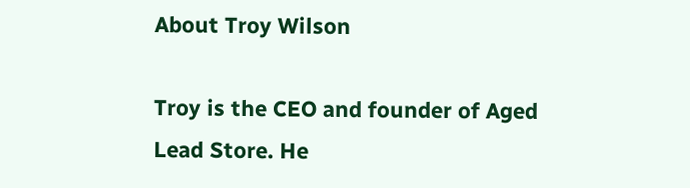About Troy Wilson

Troy is the CEO and founder of Aged Lead Store. He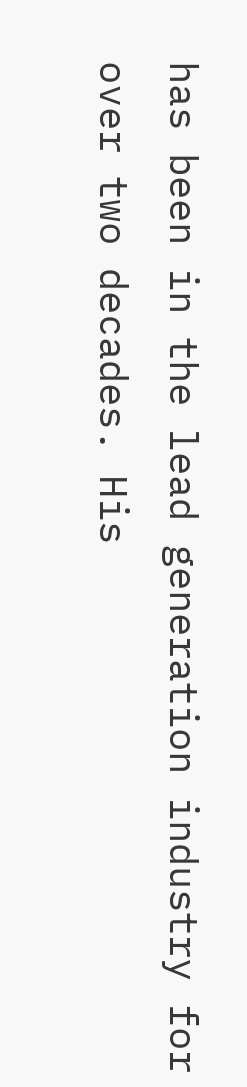has been in the lead generation industry for over two decades. His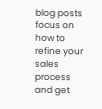blog posts focus on how to refine your sales process and get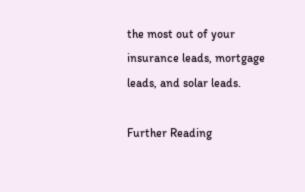the most out of your insurance leads, mortgage leads, and solar leads.

Further Reading